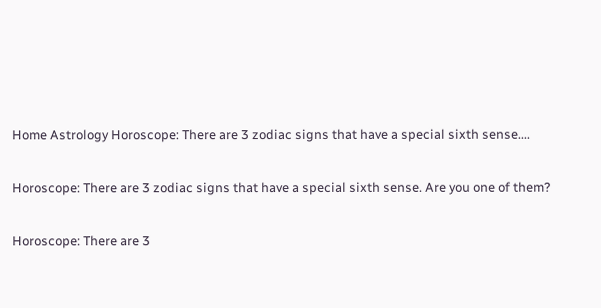Home Astrology Horoscope: There are 3 zodiac signs that have a special sixth sense....

Horoscope: There are 3 zodiac signs that have a special sixth sense. Are you one of them?

Horoscope: There are 3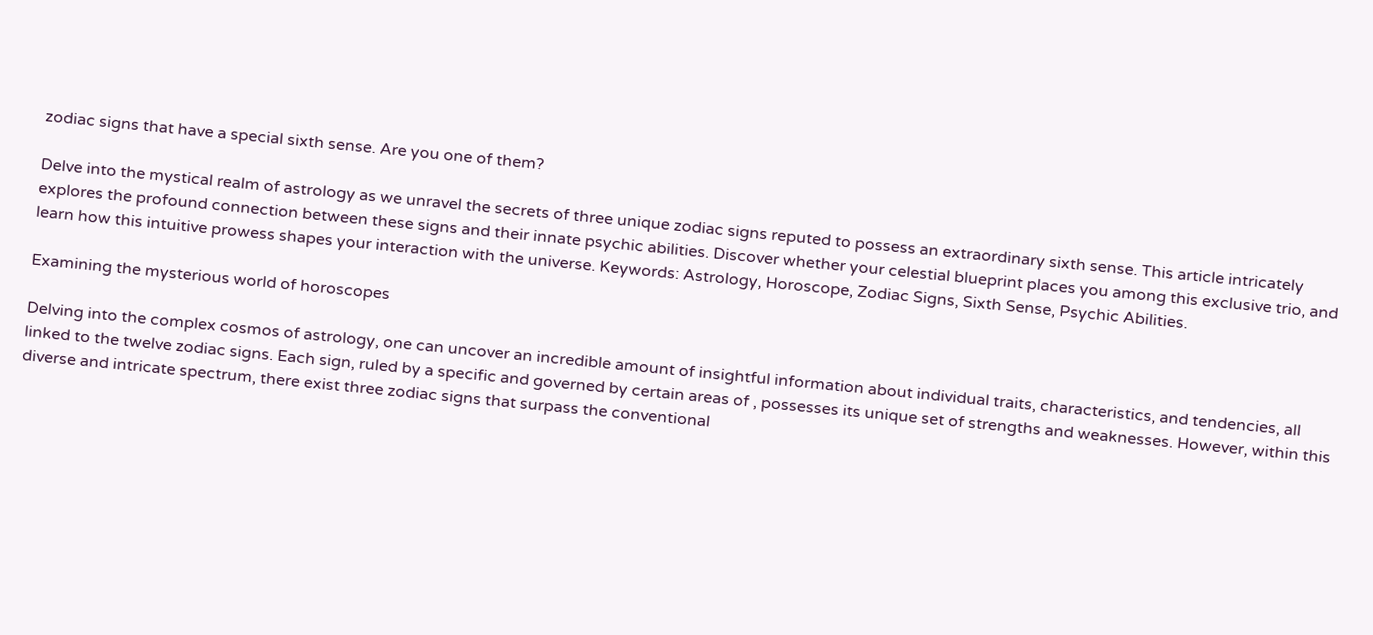zodiac signs that have a special sixth sense. Are you one of them?

Delve into the mystical realm of astrology as we unravel the secrets of three unique zodiac signs reputed to possess an extraordinary sixth sense. This article intricately explores the profound connection between these signs and their innate psychic abilities. Discover whether your celestial blueprint places you among this exclusive trio, and learn how this intuitive prowess shapes your interaction with the universe. Keywords: Astrology, Horoscope, Zodiac Signs, Sixth Sense, Psychic Abilities.

Examining the mysterious world of horoscopes

Delving into the complex cosmos of astrology, one can uncover an incredible amount of insightful information about individual traits, characteristics, and tendencies, all linked to the twelve zodiac signs. Each sign, ruled by a specific and governed by certain areas of , possesses its unique set of strengths and weaknesses. However, within this diverse and intricate spectrum, there exist three zodiac signs that surpass the conventional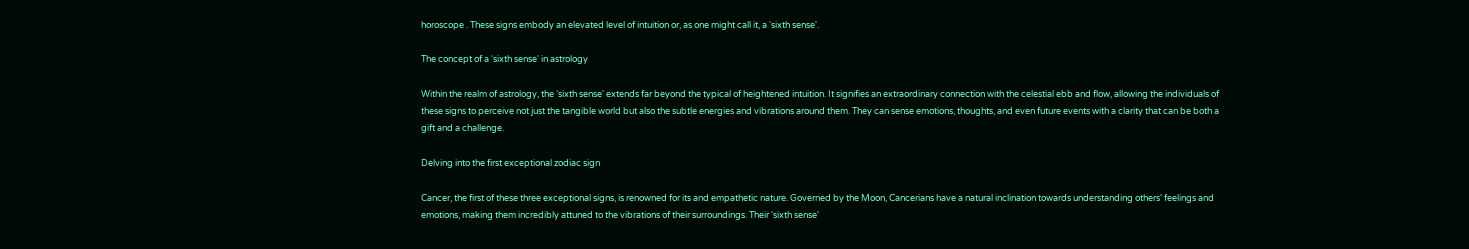horoscope . These signs embody an elevated level of intuition or, as one might call it, a ‘sixth sense'.

The concept of a ‘sixth sense' in astrology

Within the realm of astrology, the ‘sixth sense' extends far beyond the typical of heightened intuition. It signifies an extraordinary connection with the celestial ebb and flow, allowing the individuals of these signs to perceive not just the tangible world but also the subtle energies and vibrations around them. They can sense emotions, thoughts, and even future events with a clarity that can be both a gift and a challenge.

Delving into the first exceptional zodiac sign

Cancer, the first of these three exceptional signs, is renowned for its and empathetic nature. Governed by the Moon, Cancerians have a natural inclination towards understanding others' feelings and emotions, making them incredibly attuned to the vibrations of their surroundings. Their ‘sixth sense'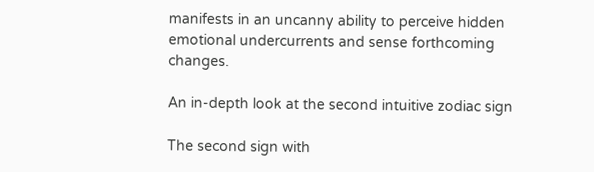manifests in an uncanny ability to perceive hidden emotional undercurrents and sense forthcoming changes.

An in-depth look at the second intuitive zodiac sign

The second sign with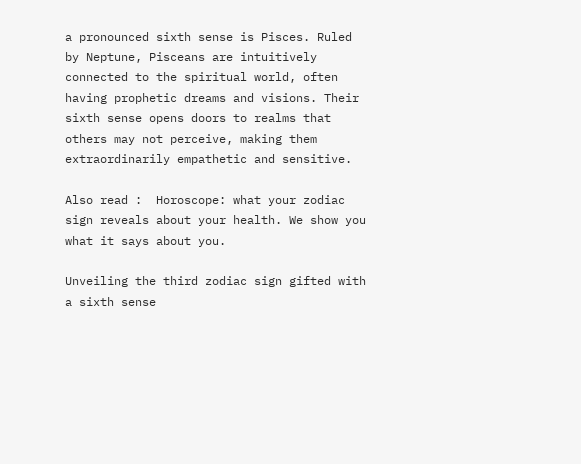a pronounced sixth sense is Pisces. Ruled by Neptune, Pisceans are intuitively connected to the spiritual world, often having prophetic dreams and visions. Their sixth sense opens doors to realms that others may not perceive, making them extraordinarily empathetic and sensitive.

Also read :  Horoscope: what your zodiac sign reveals about your health. We show you what it says about you.

Unveiling the third zodiac sign gifted with a sixth sense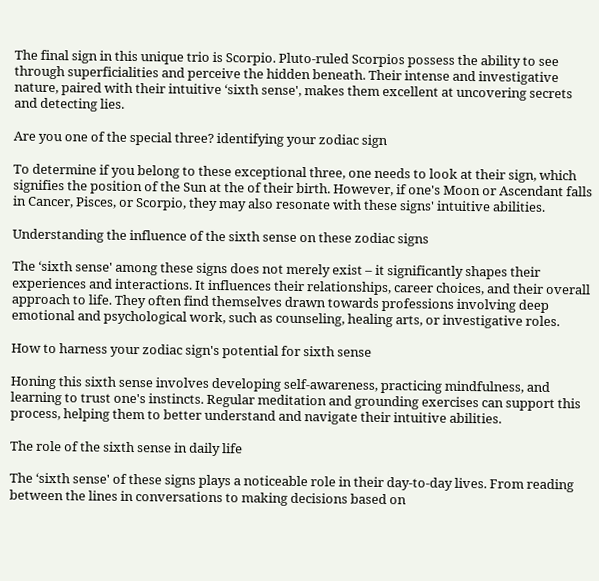The final sign in this unique trio is Scorpio. Pluto-ruled Scorpios possess the ability to see through superficialities and perceive the hidden beneath. Their intense and investigative nature, paired with their intuitive ‘sixth sense', makes them excellent at uncovering secrets and detecting lies.

Are you one of the special three? identifying your zodiac sign

To determine if you belong to these exceptional three, one needs to look at their sign, which signifies the position of the Sun at the of their birth. However, if one's Moon or Ascendant falls in Cancer, Pisces, or Scorpio, they may also resonate with these signs' intuitive abilities.

Understanding the influence of the sixth sense on these zodiac signs

The ‘sixth sense' among these signs does not merely exist – it significantly shapes their experiences and interactions. It influences their relationships, career choices, and their overall approach to life. They often find themselves drawn towards professions involving deep emotional and psychological work, such as counseling, healing arts, or investigative roles.

How to harness your zodiac sign's potential for sixth sense

Honing this sixth sense involves developing self-awareness, practicing mindfulness, and learning to trust one's instincts. Regular meditation and grounding exercises can support this process, helping them to better understand and navigate their intuitive abilities.

The role of the sixth sense in daily life

The ‘sixth sense' of these signs plays a noticeable role in their day-to-day lives. From reading between the lines in conversations to making decisions based on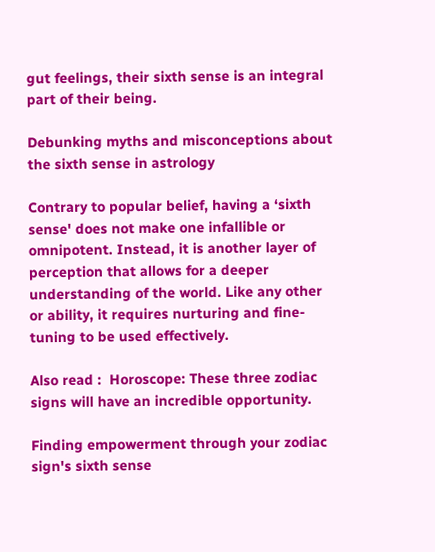gut feelings, their sixth sense is an integral part of their being.

Debunking myths and misconceptions about the sixth sense in astrology

Contrary to popular belief, having a ‘sixth sense' does not make one infallible or omnipotent. Instead, it is another layer of perception that allows for a deeper understanding of the world. Like any other or ability, it requires nurturing and fine-tuning to be used effectively.

Also read :  Horoscope: These three zodiac signs will have an incredible opportunity.

Finding empowerment through your zodiac sign's sixth sense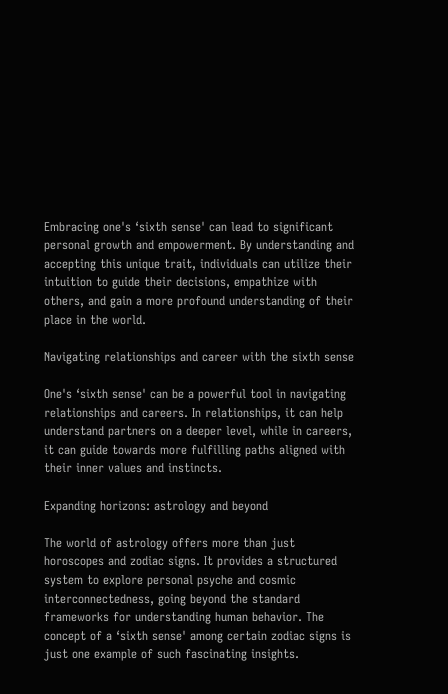Embracing one's ‘sixth sense' can lead to significant personal growth and empowerment. By understanding and accepting this unique trait, individuals can utilize their intuition to guide their decisions, empathize with others, and gain a more profound understanding of their place in the world.

Navigating relationships and career with the sixth sense

One's ‘sixth sense' can be a powerful tool in navigating relationships and careers. In relationships, it can help understand partners on a deeper level, while in careers, it can guide towards more fulfilling paths aligned with their inner values and instincts.

Expanding horizons: astrology and beyond

The world of astrology offers more than just horoscopes and zodiac signs. It provides a structured system to explore personal psyche and cosmic interconnectedness, going beyond the standard frameworks for understanding human behavior. The concept of a ‘sixth sense' among certain zodiac signs is just one example of such fascinating insights.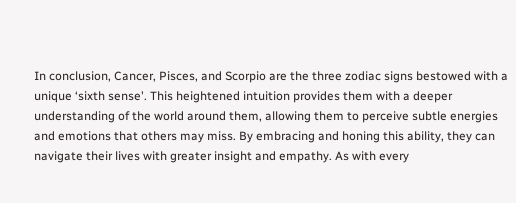In conclusion, Cancer, Pisces, and Scorpio are the three zodiac signs bestowed with a unique ‘sixth sense'. This heightened intuition provides them with a deeper understanding of the world around them, allowing them to perceive subtle energies and emotions that others may miss. By embracing and honing this ability, they can navigate their lives with greater insight and empathy. As with every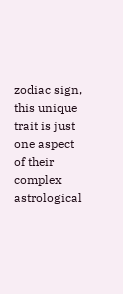zodiac sign, this unique trait is just one aspect of their complex astrological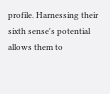profile. Harnessing their sixth sense's potential allows them to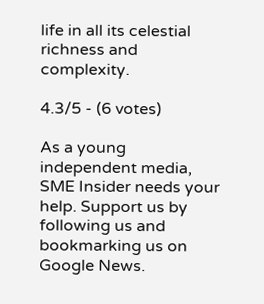life in all its celestial richness and complexity.

4.3/5 - (6 votes)

As a young independent media, SME Insider needs your help. Support us by following us and bookmarking us on Google News.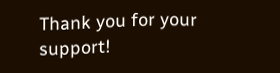Thank you for your support!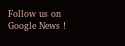Follow us on Google News !